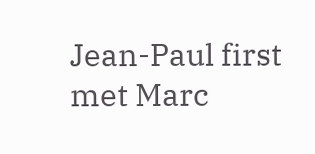Jean-Paul first met Marc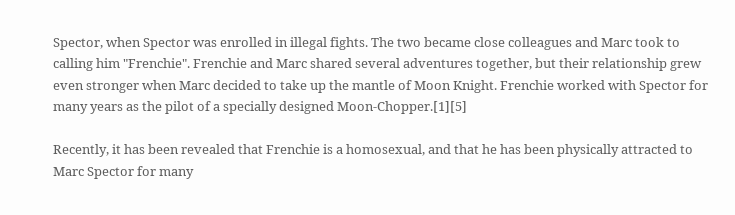Spector, when Spector was enrolled in illegal fights. The two became close colleagues and Marc took to calling him "Frenchie". Frenchie and Marc shared several adventures together, but their relationship grew even stronger when Marc decided to take up the mantle of Moon Knight. Frenchie worked with Spector for many years as the pilot of a specially designed Moon-Chopper.[1][5]

Recently, it has been revealed that Frenchie is a homosexual, and that he has been physically attracted to Marc Spector for many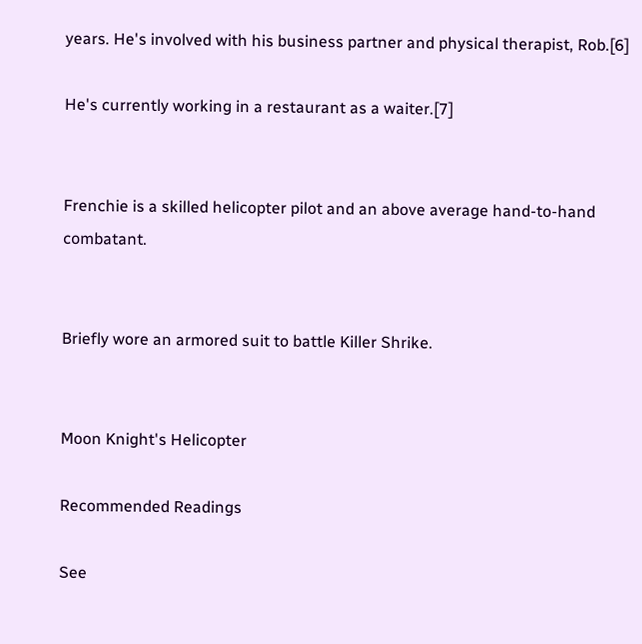years. He's involved with his business partner and physical therapist, Rob.[6]

He's currently working in a restaurant as a waiter.[7]


Frenchie is a skilled helicopter pilot and an above average hand-to-hand combatant.


Briefly wore an armored suit to battle Killer Shrike.


Moon Knight's Helicopter

Recommended Readings

See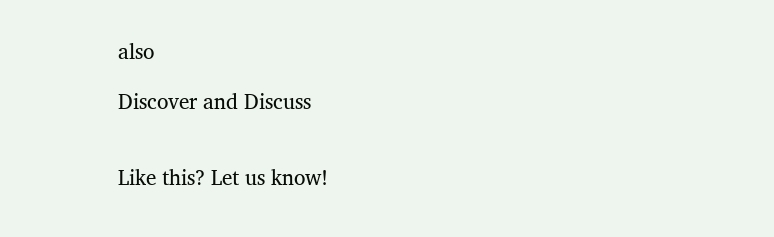also

Discover and Discuss


Like this? Let us know!